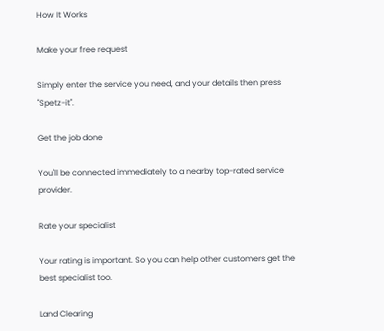How It Works

Make your free request

Simply enter the service you need, and your details then press "Spetz-it".

Get the job done

You'll be connected immediately to a nearby top-rated service provider.

Rate your specialist

Your rating is important. So you can help other customers get the best specialist too.

Land Clearing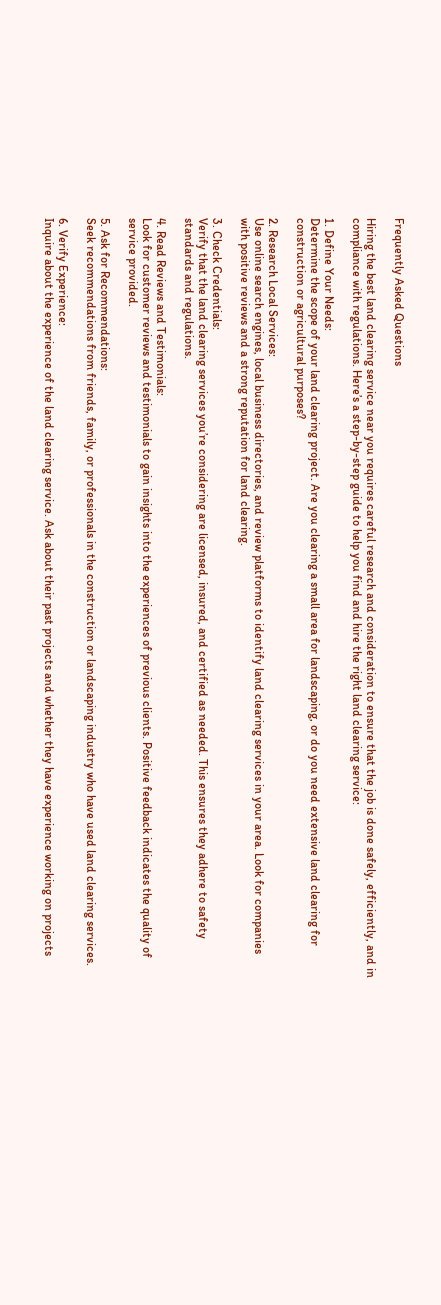Frequently Asked Questions

Hiring the best land clearing service near you requires careful research and consideration to ensure that the job is done safely, efficiently, and in compliance with regulations. Here’s a step-by-step guide to help you find and hire the right land clearing service:

1. Define Your Needs:
Determine the scope of your land clearing project. Are you clearing a small area for landscaping, or do you need extensive land clearing for construction or agricultural purposes?

2. Research Local Services:
Use online search engines, local business directories, and review platforms to identify land clearing services in your area. Look for companies with positive reviews and a strong reputation for land clearing.

3. Check Credentials:
Verify that the land clearing services you’re considering are licensed, insured, and certified as needed. This ensures they adhere to safety standards and regulations.

4. Read Reviews and Testimonials:
Look for customer reviews and testimonials to gain insights into the experiences of previous clients. Positive feedback indicates the quality of service provided.

5. Ask for Recommendations:
Seek recommendations from friends, family, or professionals in the construction or landscaping industry who have used land clearing services.

6. Verify Experience:
Inquire about the experience of the land clearing service. Ask about their past projects and whether they have experience working on projects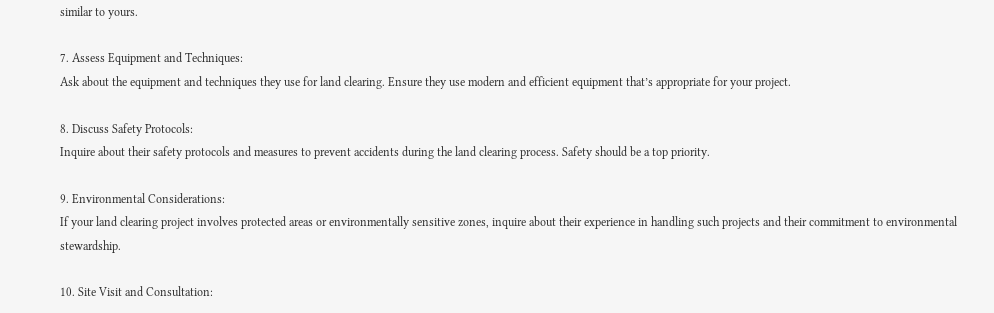similar to yours.

7. Assess Equipment and Techniques:
Ask about the equipment and techniques they use for land clearing. Ensure they use modern and efficient equipment that’s appropriate for your project.

8. Discuss Safety Protocols:
Inquire about their safety protocols and measures to prevent accidents during the land clearing process. Safety should be a top priority.

9. Environmental Considerations:
If your land clearing project involves protected areas or environmentally sensitive zones, inquire about their experience in handling such projects and their commitment to environmental stewardship.

10. Site Visit and Consultation: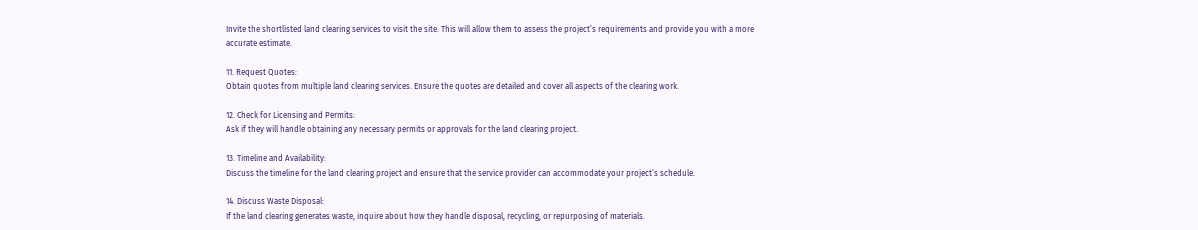Invite the shortlisted land clearing services to visit the site. This will allow them to assess the project’s requirements and provide you with a more accurate estimate.

11. Request Quotes:
Obtain quotes from multiple land clearing services. Ensure the quotes are detailed and cover all aspects of the clearing work.

12. Check for Licensing and Permits:
Ask if they will handle obtaining any necessary permits or approvals for the land clearing project.

13. Timeline and Availability:
Discuss the timeline for the land clearing project and ensure that the service provider can accommodate your project’s schedule.

14. Discuss Waste Disposal:
If the land clearing generates waste, inquire about how they handle disposal, recycling, or repurposing of materials.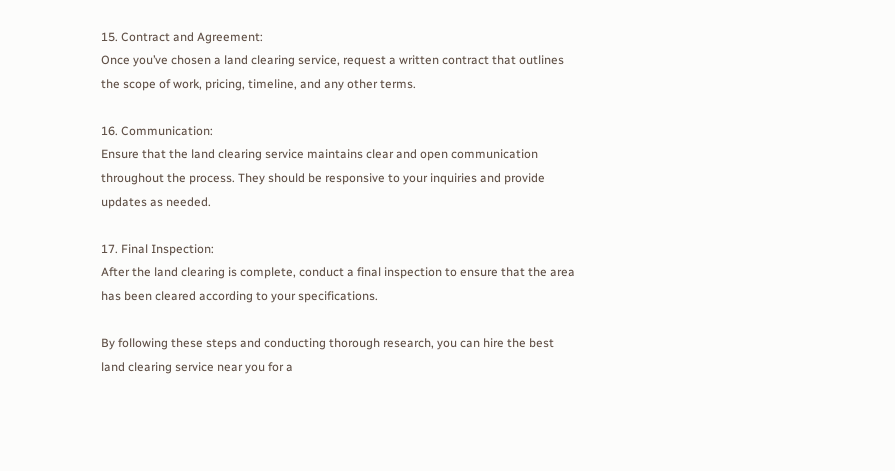15. Contract and Agreement:
Once you’ve chosen a land clearing service, request a written contract that outlines the scope of work, pricing, timeline, and any other terms.

16. Communication:
Ensure that the land clearing service maintains clear and open communication throughout the process. They should be responsive to your inquiries and provide updates as needed.

17. Final Inspection:
After the land clearing is complete, conduct a final inspection to ensure that the area has been cleared according to your specifications.

By following these steps and conducting thorough research, you can hire the best land clearing service near you for a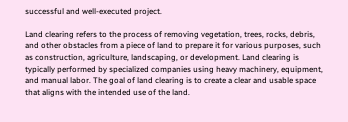successful and well-executed project.

Land clearing refers to the process of removing vegetation, trees, rocks, debris, and other obstacles from a piece of land to prepare it for various purposes, such as construction, agriculture, landscaping, or development. Land clearing is typically performed by specialized companies using heavy machinery, equipment, and manual labor. The goal of land clearing is to create a clear and usable space that aligns with the intended use of the land.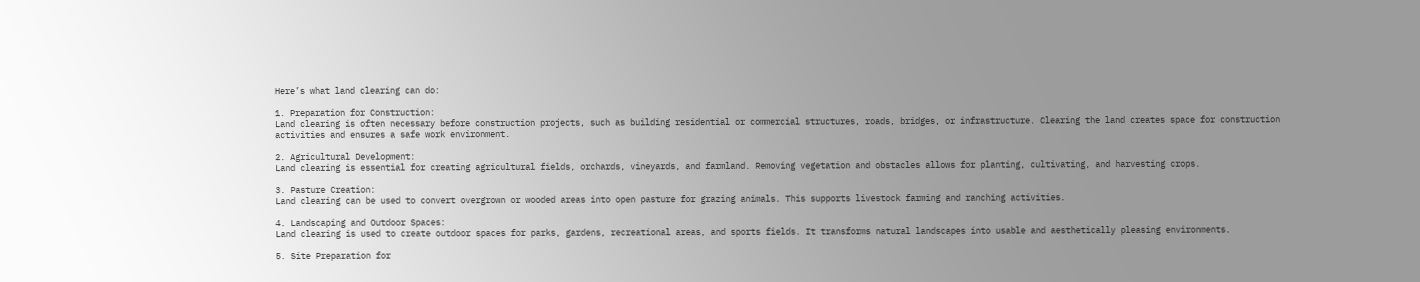Here’s what land clearing can do:

1. Preparation for Construction:
Land clearing is often necessary before construction projects, such as building residential or commercial structures, roads, bridges, or infrastructure. Clearing the land creates space for construction activities and ensures a safe work environment.

2. Agricultural Development:
Land clearing is essential for creating agricultural fields, orchards, vineyards, and farmland. Removing vegetation and obstacles allows for planting, cultivating, and harvesting crops.

3. Pasture Creation:
Land clearing can be used to convert overgrown or wooded areas into open pasture for grazing animals. This supports livestock farming and ranching activities.

4. Landscaping and Outdoor Spaces:
Land clearing is used to create outdoor spaces for parks, gardens, recreational areas, and sports fields. It transforms natural landscapes into usable and aesthetically pleasing environments.

5. Site Preparation for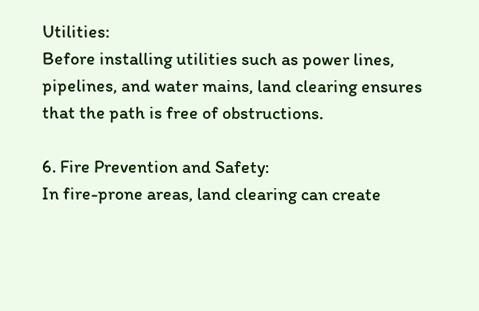Utilities:
Before installing utilities such as power lines, pipelines, and water mains, land clearing ensures that the path is free of obstructions.

6. Fire Prevention and Safety:
In fire-prone areas, land clearing can create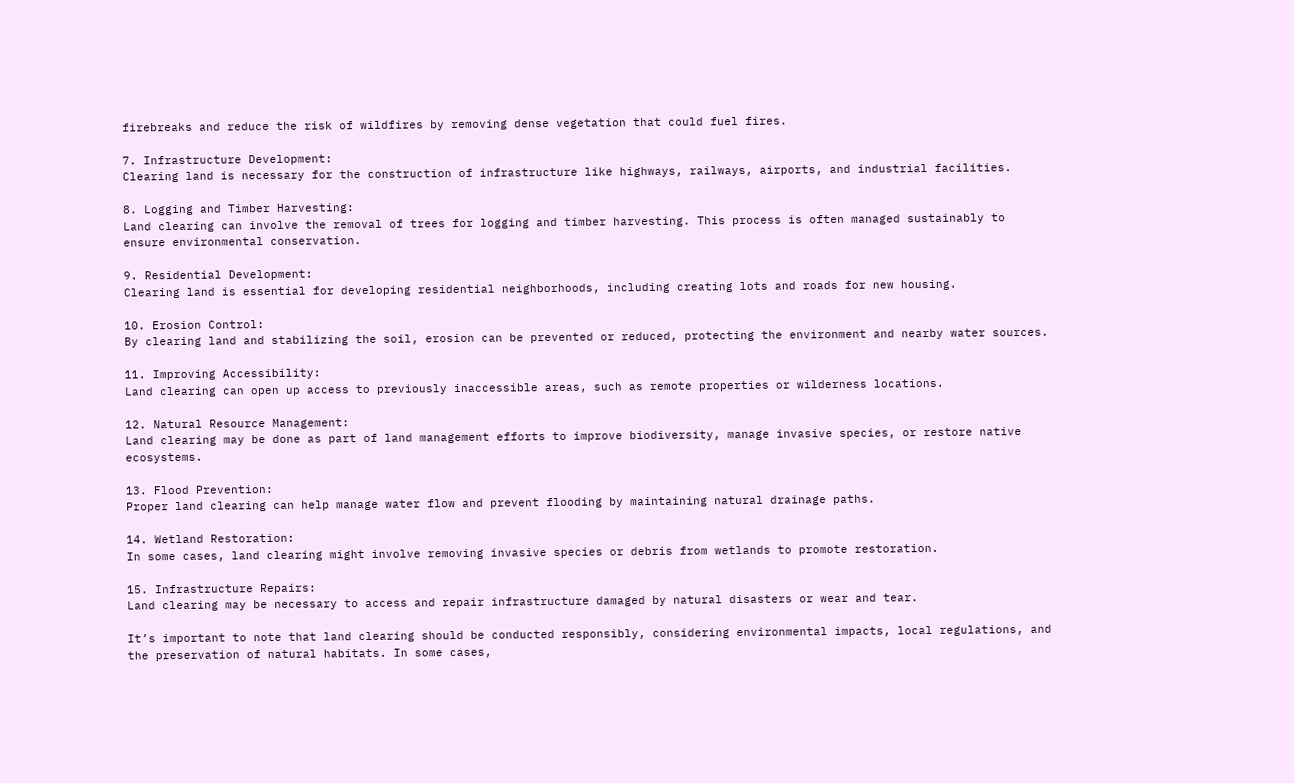firebreaks and reduce the risk of wildfires by removing dense vegetation that could fuel fires.

7. Infrastructure Development:
Clearing land is necessary for the construction of infrastructure like highways, railways, airports, and industrial facilities.

8. Logging and Timber Harvesting:
Land clearing can involve the removal of trees for logging and timber harvesting. This process is often managed sustainably to ensure environmental conservation.

9. Residential Development:
Clearing land is essential for developing residential neighborhoods, including creating lots and roads for new housing.

10. Erosion Control:
By clearing land and stabilizing the soil, erosion can be prevented or reduced, protecting the environment and nearby water sources.

11. Improving Accessibility:
Land clearing can open up access to previously inaccessible areas, such as remote properties or wilderness locations.

12. Natural Resource Management:
Land clearing may be done as part of land management efforts to improve biodiversity, manage invasive species, or restore native ecosystems.

13. Flood Prevention:
Proper land clearing can help manage water flow and prevent flooding by maintaining natural drainage paths.

14. Wetland Restoration:
In some cases, land clearing might involve removing invasive species or debris from wetlands to promote restoration.

15. Infrastructure Repairs:
Land clearing may be necessary to access and repair infrastructure damaged by natural disasters or wear and tear.

It’s important to note that land clearing should be conducted responsibly, considering environmental impacts, local regulations, and the preservation of natural habitats. In some cases,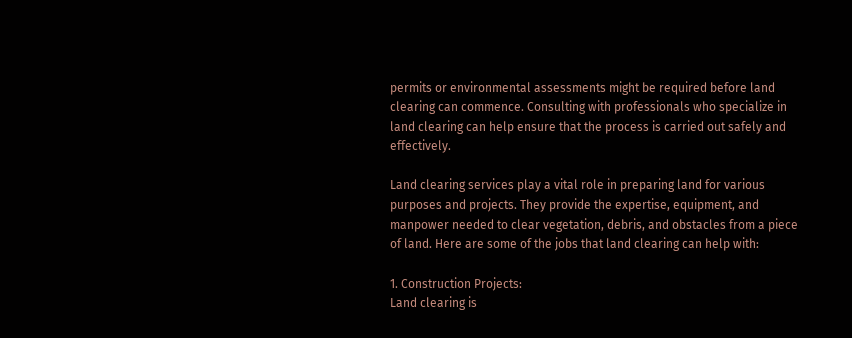permits or environmental assessments might be required before land clearing can commence. Consulting with professionals who specialize in land clearing can help ensure that the process is carried out safely and effectively.

Land clearing services play a vital role in preparing land for various purposes and projects. They provide the expertise, equipment, and manpower needed to clear vegetation, debris, and obstacles from a piece of land. Here are some of the jobs that land clearing can help with:

1. Construction Projects:
Land clearing is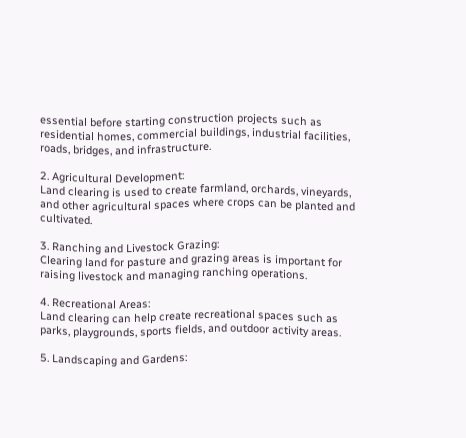essential before starting construction projects such as residential homes, commercial buildings, industrial facilities, roads, bridges, and infrastructure.

2. Agricultural Development:
Land clearing is used to create farmland, orchards, vineyards, and other agricultural spaces where crops can be planted and cultivated.

3. Ranching and Livestock Grazing:
Clearing land for pasture and grazing areas is important for raising livestock and managing ranching operations.

4. Recreational Areas:
Land clearing can help create recreational spaces such as parks, playgrounds, sports fields, and outdoor activity areas.

5. Landscaping and Gardens: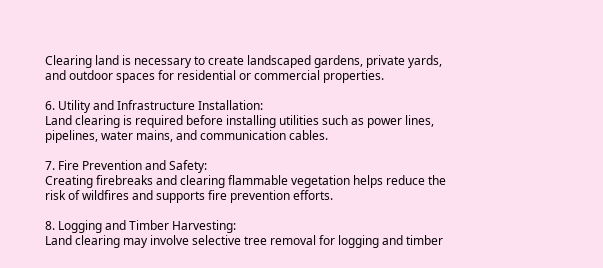Clearing land is necessary to create landscaped gardens, private yards, and outdoor spaces for residential or commercial properties.

6. Utility and Infrastructure Installation:
Land clearing is required before installing utilities such as power lines, pipelines, water mains, and communication cables.

7. Fire Prevention and Safety:
Creating firebreaks and clearing flammable vegetation helps reduce the risk of wildfires and supports fire prevention efforts.

8. Logging and Timber Harvesting:
Land clearing may involve selective tree removal for logging and timber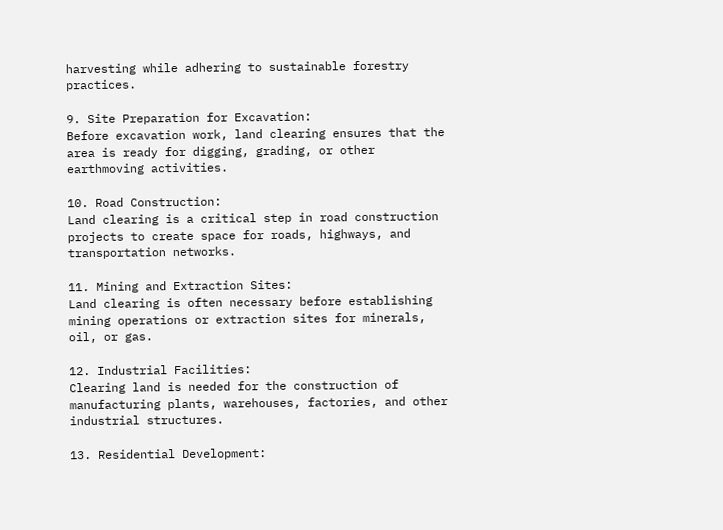harvesting while adhering to sustainable forestry practices.

9. Site Preparation for Excavation:
Before excavation work, land clearing ensures that the area is ready for digging, grading, or other earthmoving activities.

10. Road Construction:
Land clearing is a critical step in road construction projects to create space for roads, highways, and transportation networks.

11. Mining and Extraction Sites:
Land clearing is often necessary before establishing mining operations or extraction sites for minerals, oil, or gas.

12. Industrial Facilities:
Clearing land is needed for the construction of manufacturing plants, warehouses, factories, and other industrial structures.

13. Residential Development: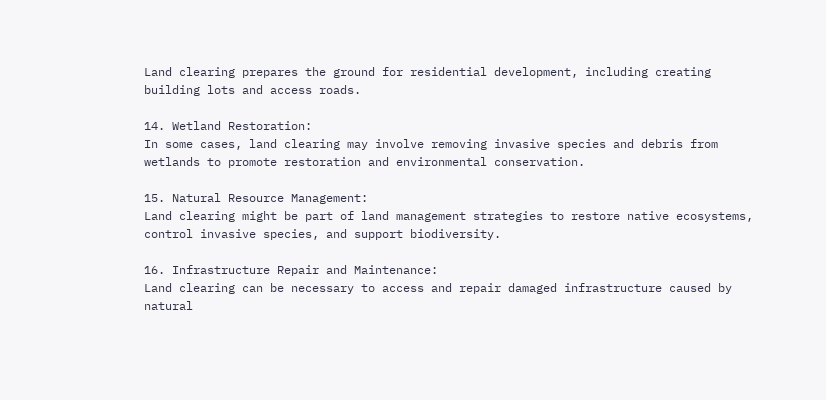Land clearing prepares the ground for residential development, including creating building lots and access roads.

14. Wetland Restoration:
In some cases, land clearing may involve removing invasive species and debris from wetlands to promote restoration and environmental conservation.

15. Natural Resource Management:
Land clearing might be part of land management strategies to restore native ecosystems, control invasive species, and support biodiversity.

16. Infrastructure Repair and Maintenance:
Land clearing can be necessary to access and repair damaged infrastructure caused by natural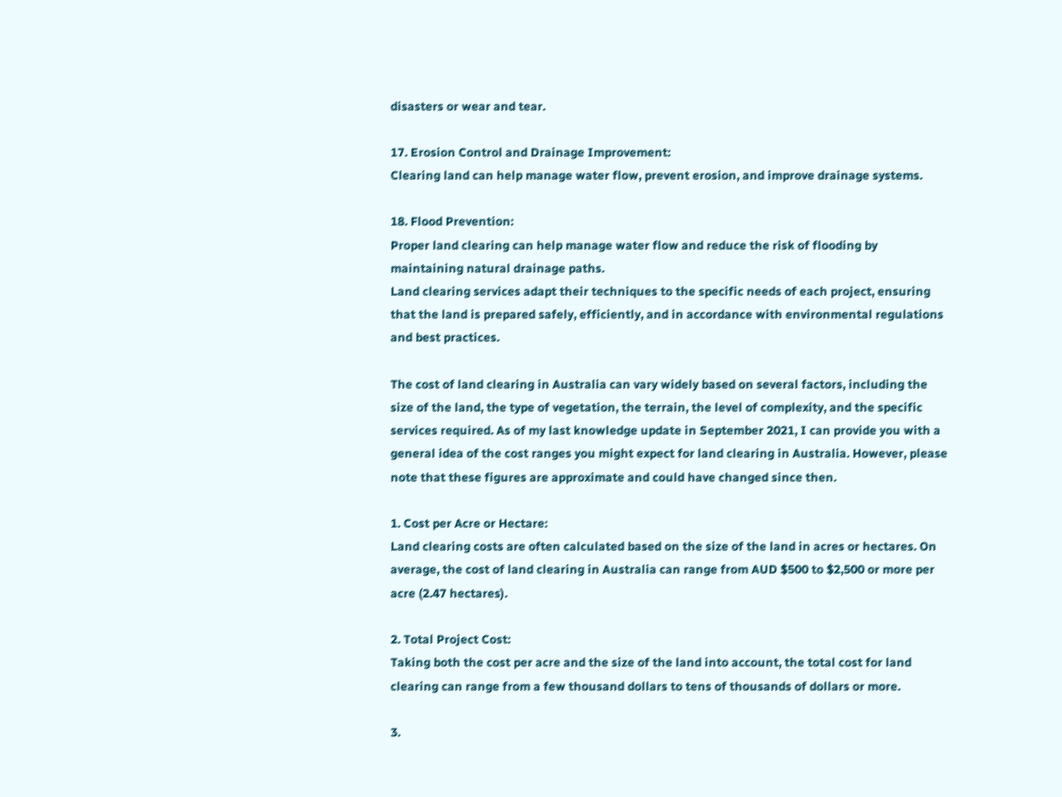disasters or wear and tear.

17. Erosion Control and Drainage Improvement:
Clearing land can help manage water flow, prevent erosion, and improve drainage systems.

18. Flood Prevention:
Proper land clearing can help manage water flow and reduce the risk of flooding by maintaining natural drainage paths.
Land clearing services adapt their techniques to the specific needs of each project, ensuring that the land is prepared safely, efficiently, and in accordance with environmental regulations and best practices.

The cost of land clearing in Australia can vary widely based on several factors, including the size of the land, the type of vegetation, the terrain, the level of complexity, and the specific services required. As of my last knowledge update in September 2021, I can provide you with a general idea of the cost ranges you might expect for land clearing in Australia. However, please note that these figures are approximate and could have changed since then.

1. Cost per Acre or Hectare:
Land clearing costs are often calculated based on the size of the land in acres or hectares. On average, the cost of land clearing in Australia can range from AUD $500 to $2,500 or more per acre (2.47 hectares).

2. Total Project Cost:
Taking both the cost per acre and the size of the land into account, the total cost for land clearing can range from a few thousand dollars to tens of thousands of dollars or more.

3.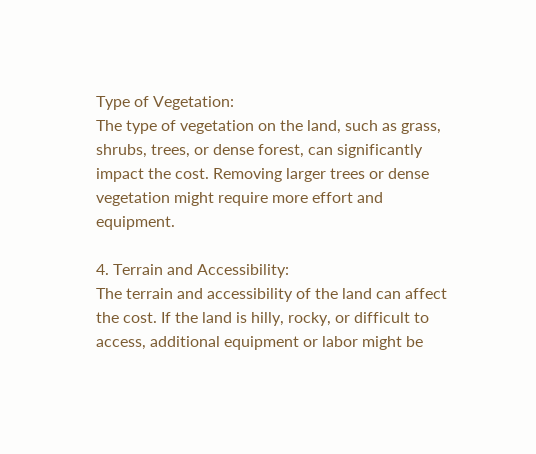Type of Vegetation:
The type of vegetation on the land, such as grass, shrubs, trees, or dense forest, can significantly impact the cost. Removing larger trees or dense vegetation might require more effort and equipment.

4. Terrain and Accessibility:
The terrain and accessibility of the land can affect the cost. If the land is hilly, rocky, or difficult to access, additional equipment or labor might be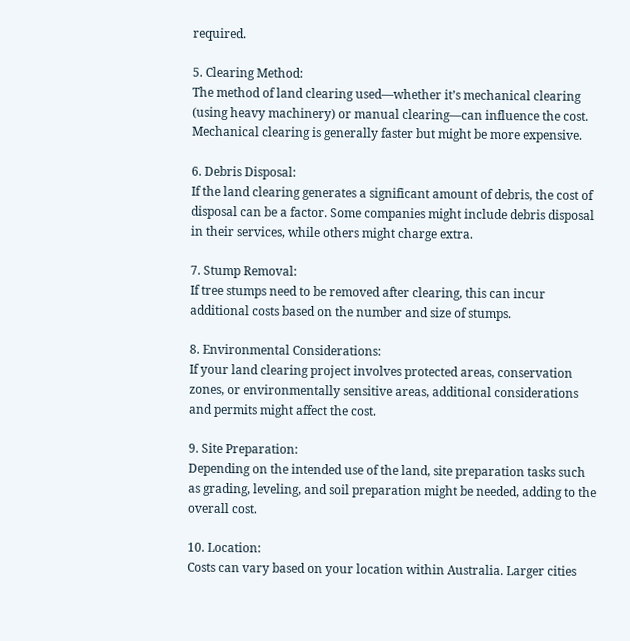required.

5. Clearing Method:
The method of land clearing used—whether it’s mechanical clearing (using heavy machinery) or manual clearing—can influence the cost. Mechanical clearing is generally faster but might be more expensive.

6. Debris Disposal:
If the land clearing generates a significant amount of debris, the cost of disposal can be a factor. Some companies might include debris disposal in their services, while others might charge extra.

7. Stump Removal:
If tree stumps need to be removed after clearing, this can incur additional costs based on the number and size of stumps.

8. Environmental Considerations:
If your land clearing project involves protected areas, conservation zones, or environmentally sensitive areas, additional considerations and permits might affect the cost.

9. Site Preparation:
Depending on the intended use of the land, site preparation tasks such as grading, leveling, and soil preparation might be needed, adding to the overall cost.

10. Location:
Costs can vary based on your location within Australia. Larger cities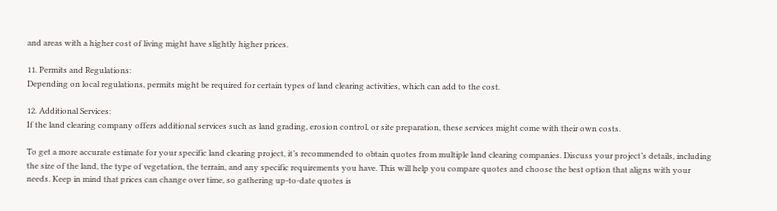and areas with a higher cost of living might have slightly higher prices.

11. Permits and Regulations:
Depending on local regulations, permits might be required for certain types of land clearing activities, which can add to the cost.

12. Additional Services:
If the land clearing company offers additional services such as land grading, erosion control, or site preparation, these services might come with their own costs.

To get a more accurate estimate for your specific land clearing project, it’s recommended to obtain quotes from multiple land clearing companies. Discuss your project’s details, including the size of the land, the type of vegetation, the terrain, and any specific requirements you have. This will help you compare quotes and choose the best option that aligns with your needs. Keep in mind that prices can change over time, so gathering up-to-date quotes is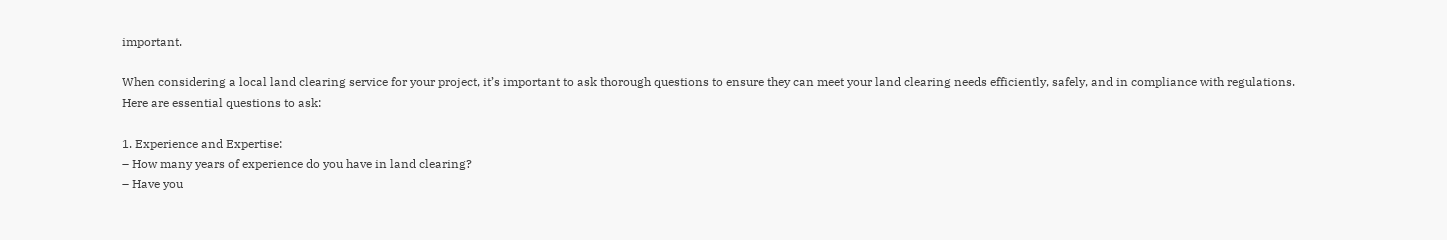important.

When considering a local land clearing service for your project, it’s important to ask thorough questions to ensure they can meet your land clearing needs efficiently, safely, and in compliance with regulations. Here are essential questions to ask:

1. Experience and Expertise:
– How many years of experience do you have in land clearing?
– Have you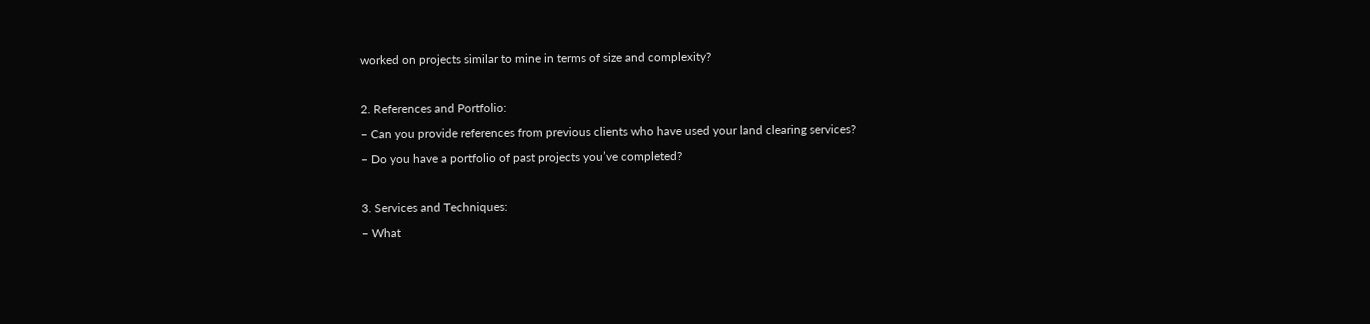worked on projects similar to mine in terms of size and complexity?

2. References and Portfolio:
– Can you provide references from previous clients who have used your land clearing services?
– Do you have a portfolio of past projects you’ve completed?

3. Services and Techniques:
– What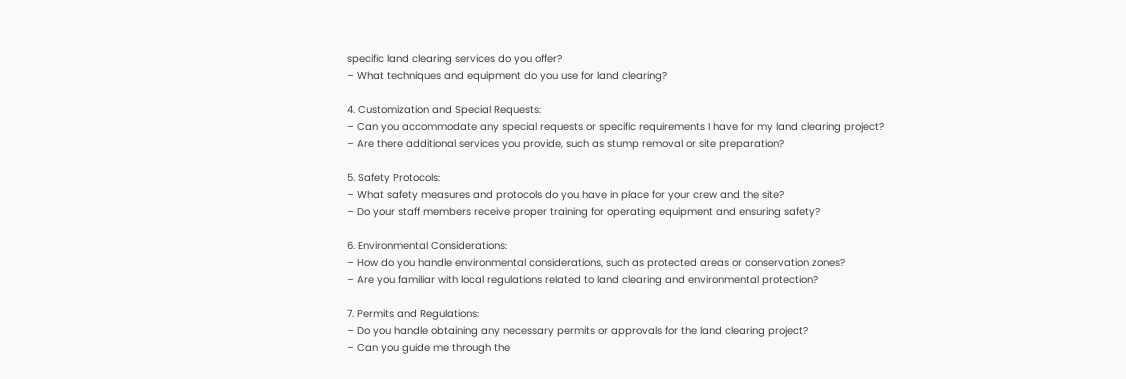specific land clearing services do you offer?
– What techniques and equipment do you use for land clearing?

4. Customization and Special Requests:
– Can you accommodate any special requests or specific requirements I have for my land clearing project?
– Are there additional services you provide, such as stump removal or site preparation?

5. Safety Protocols:
– What safety measures and protocols do you have in place for your crew and the site?
– Do your staff members receive proper training for operating equipment and ensuring safety?

6. Environmental Considerations:
– How do you handle environmental considerations, such as protected areas or conservation zones?
– Are you familiar with local regulations related to land clearing and environmental protection?

7. Permits and Regulations:
– Do you handle obtaining any necessary permits or approvals for the land clearing project?
– Can you guide me through the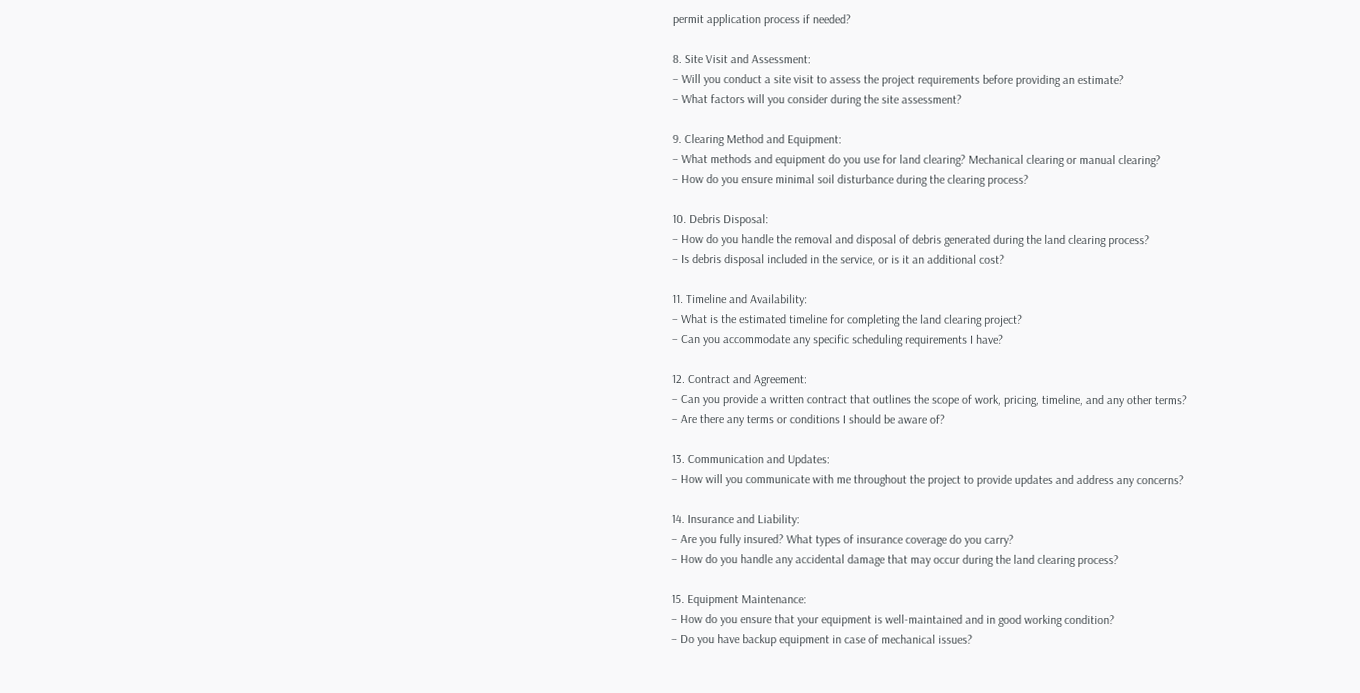permit application process if needed?

8. Site Visit and Assessment:
– Will you conduct a site visit to assess the project requirements before providing an estimate?
– What factors will you consider during the site assessment?

9. Clearing Method and Equipment:
– What methods and equipment do you use for land clearing? Mechanical clearing or manual clearing?
– How do you ensure minimal soil disturbance during the clearing process?

10. Debris Disposal:
– How do you handle the removal and disposal of debris generated during the land clearing process?
– Is debris disposal included in the service, or is it an additional cost?

11. Timeline and Availability:
– What is the estimated timeline for completing the land clearing project?
– Can you accommodate any specific scheduling requirements I have?

12. Contract and Agreement:
– Can you provide a written contract that outlines the scope of work, pricing, timeline, and any other terms?
– Are there any terms or conditions I should be aware of?

13. Communication and Updates:
– How will you communicate with me throughout the project to provide updates and address any concerns?

14. Insurance and Liability:
– Are you fully insured? What types of insurance coverage do you carry?
– How do you handle any accidental damage that may occur during the land clearing process?

15. Equipment Maintenance:
– How do you ensure that your equipment is well-maintained and in good working condition?
– Do you have backup equipment in case of mechanical issues?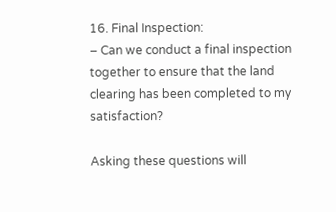16. Final Inspection:
– Can we conduct a final inspection together to ensure that the land clearing has been completed to my satisfaction?

Asking these questions will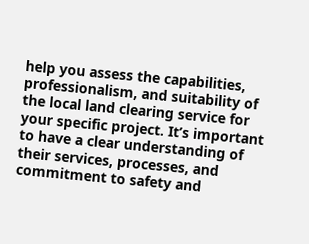help you assess the capabilities, professionalism, and suitability of the local land clearing service for your specific project. It’s important to have a clear understanding of their services, processes, and commitment to safety and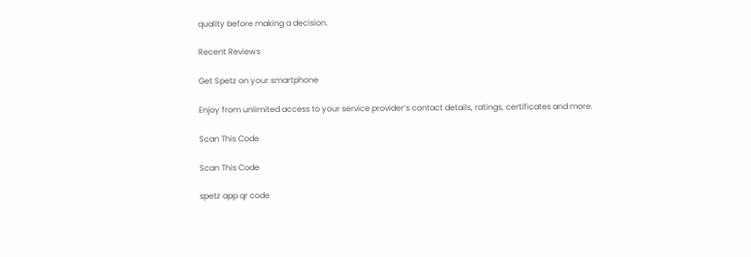quality before making a decision.

Recent Reviews

Get Spetz on your smartphone

Enjoy from unlimited access to your service provider’s contact details, ratings, certificates and more.

Scan This Code

Scan This Code

spetz app qr code